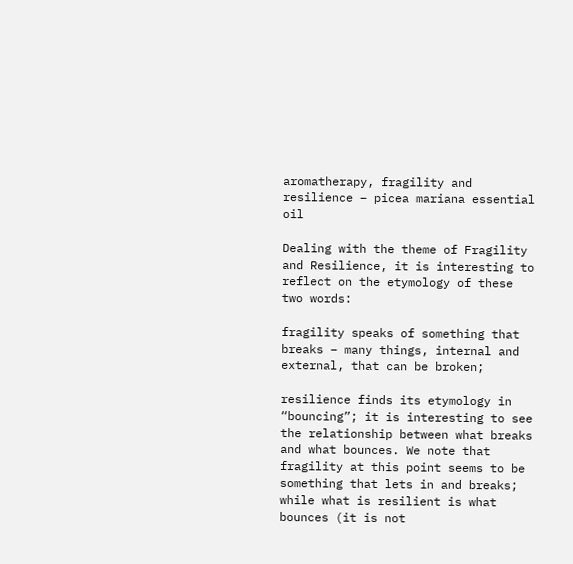aromatherapy, fragility and resilience – picea mariana essential oil

Dealing with the theme of Fragility and Resilience, it is interesting to reflect on the etymology of these two words:

fragility speaks of something that breaks – many things, internal and external, that can be broken;

resilience finds its etymology in “bouncing”; it is interesting to see the relationship between what breaks and what bounces. We note that fragility at this point seems to be something that lets in and breaks; while what is resilient is what bounces (it is not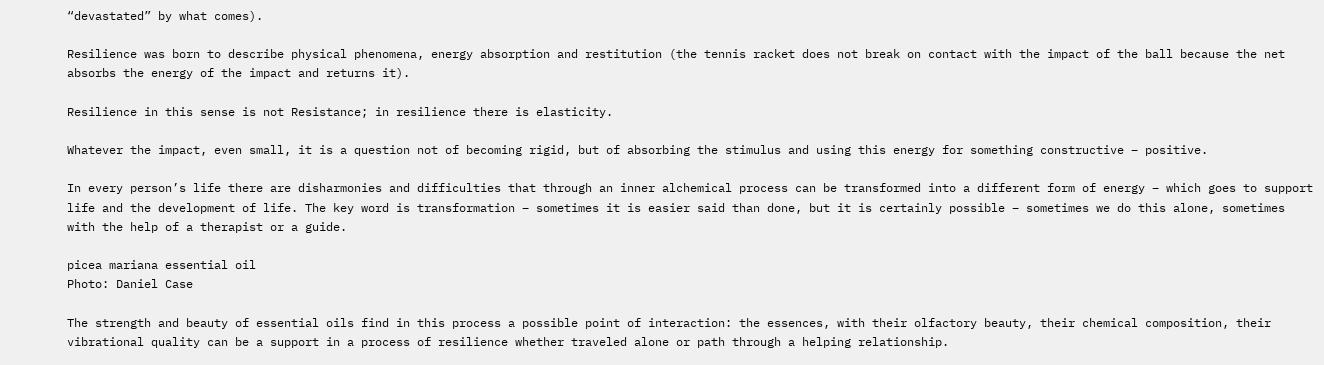“devastated” by what comes).

Resilience was born to describe physical phenomena, energy absorption and restitution (the tennis racket does not break on contact with the impact of the ball because the net absorbs the energy of the impact and returns it).

Resilience in this sense is not Resistance; in resilience there is elasticity.

Whatever the impact, even small, it is a question not of becoming rigid, but of absorbing the stimulus and using this energy for something constructive – positive.

In every person’s life there are disharmonies and difficulties that through an inner alchemical process can be transformed into a different form of energy – which goes to support life and the development of life. The key word is transformation – sometimes it is easier said than done, but it is certainly possible – sometimes we do this alone, sometimes with the help of a therapist or a guide.

picea mariana essential oil
Photo: Daniel Case

The strength and beauty of essential oils find in this process a possible point of interaction: the essences, with their olfactory beauty, their chemical composition, their vibrational quality can be a support in a process of resilience whether traveled alone or path through a helping relationship.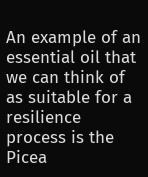An example of an essential oil that we can think of as suitable for a resilience process is the Picea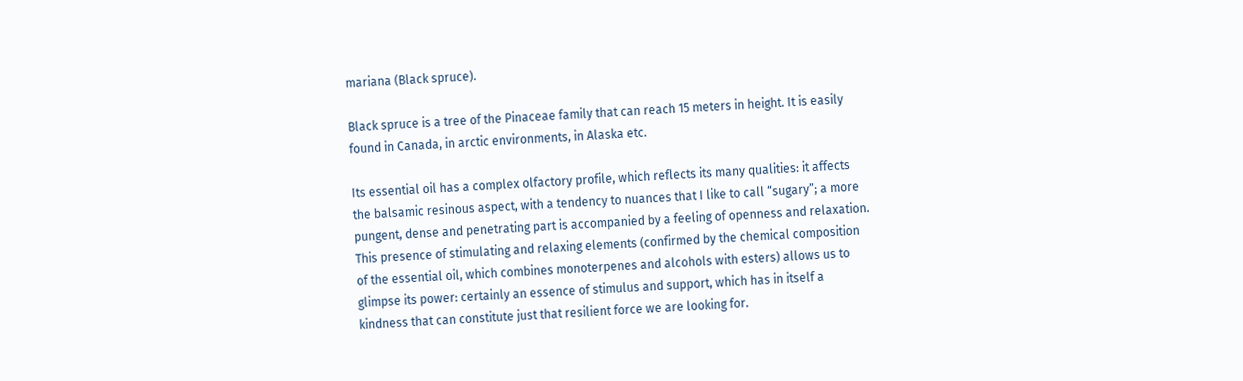mariana (Black spruce).

Black spruce is a tree of the Pinaceae family that can reach 15 meters in height. It is easily found in Canada, in arctic environments, in Alaska etc.

Its essential oil has a complex olfactory profile, which reflects its many qualities: it affects the balsamic resinous aspect, with a tendency to nuances that I like to call “sugary”; a more pungent, dense and penetrating part is accompanied by a feeling of openness and relaxation. This presence of stimulating and relaxing elements (confirmed by the chemical composition of the essential oil, which combines monoterpenes and alcohols with esters) allows us to glimpse its power: certainly an essence of stimulus and support, which has in itself a kindness that can constitute just that resilient force we are looking for.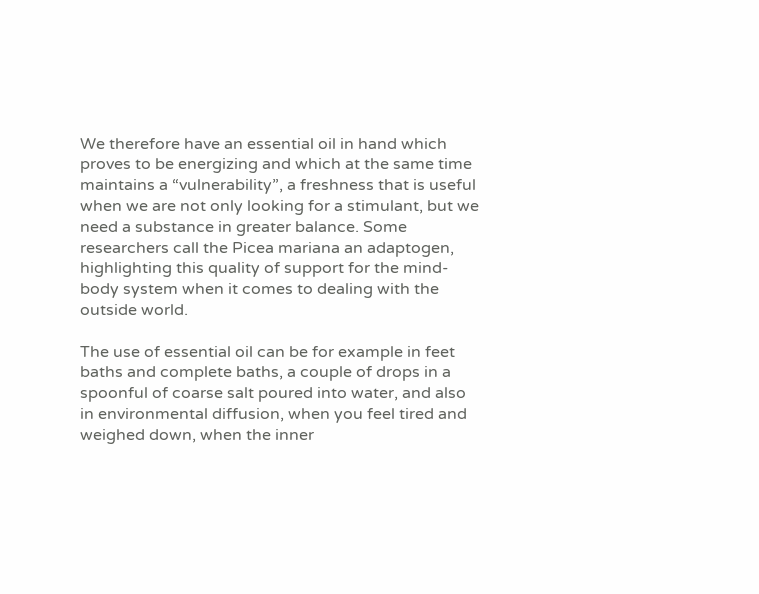We therefore have an essential oil in hand which proves to be energizing and which at the same time maintains a “vulnerability”, a freshness that is useful when we are not only looking for a stimulant, but we need a substance in greater balance. Some researchers call the Picea mariana an adaptogen, highlighting this quality of support for the mind-body system when it comes to dealing with the outside world.

The use of essential oil can be for example in feet baths and complete baths, a couple of drops in a spoonful of coarse salt poured into water, and also in environmental diffusion, when you feel tired and weighed down, when the inner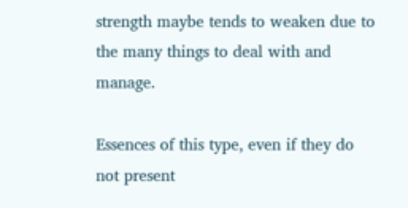strength maybe tends to weaken due to the many things to deal with and manage.

Essences of this type, even if they do not present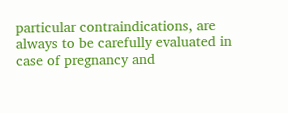particular contraindications, are always to be carefully evaluated in case of pregnancy and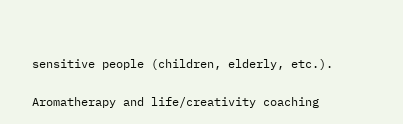sensitive people (children, elderly, etc.).

Aromatherapy and life/creativity coaching